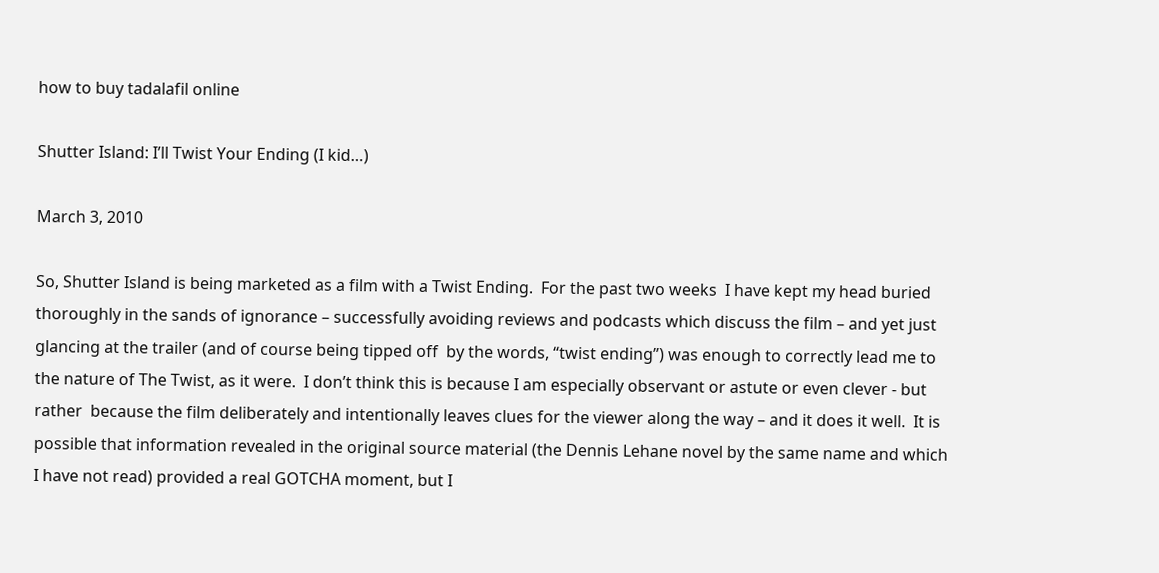how to buy tadalafil online

Shutter Island: I’ll Twist Your Ending (I kid…)

March 3, 2010

So, Shutter Island is being marketed as a film with a Twist Ending.  For the past two weeks  I have kept my head buried thoroughly in the sands of ignorance – successfully avoiding reviews and podcasts which discuss the film – and yet just glancing at the trailer (and of course being tipped off  by the words, “twist ending”) was enough to correctly lead me to  the nature of The Twist, as it were.  I don’t think this is because I am especially observant or astute or even clever - but rather  because the film deliberately and intentionally leaves clues for the viewer along the way – and it does it well.  It is possible that information revealed in the original source material (the Dennis Lehane novel by the same name and which I have not read) provided a real GOTCHA moment, but I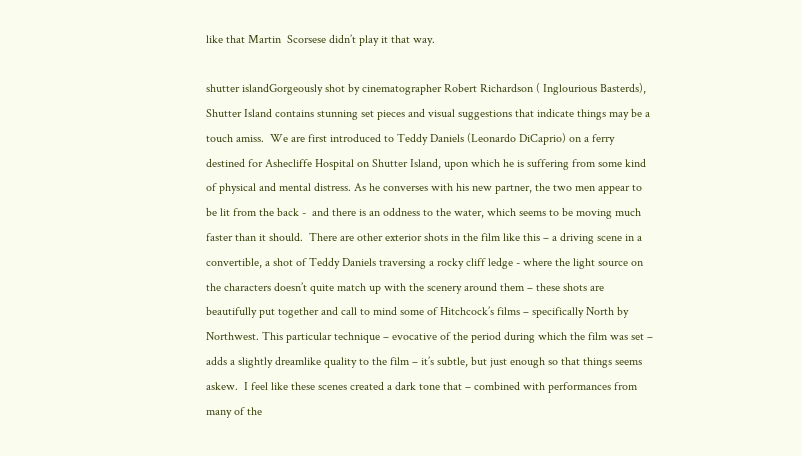like that Martin  Scorsese didn’t play it that way.

shutter islandGorgeously shot by cinematographer Robert Richardson ( Inglourious Basterds), Shutter Island contains stunning set pieces and visual suggestions that indicate things may be a touch amiss.  We are first introduced to Teddy Daniels (Leonardo DiCaprio) on a ferry destined for Ashecliffe Hospital on Shutter Island, upon which he is suffering from some kind of physical and mental distress. As he converses with his new partner, the two men appear to be lit from the back -  and there is an oddness to the water, which seems to be moving much faster than it should.  There are other exterior shots in the film like this – a driving scene in a convertible, a shot of Teddy Daniels traversing a rocky cliff ledge - where the light source on the characters doesn’t quite match up with the scenery around them – these shots are beautifully put together and call to mind some of Hitchcock’s films – specifically North by Northwest. This particular technique – evocative of the period during which the film was set –  adds a slightly dreamlike quality to the film – it’s subtle, but just enough so that things seems askew.  I feel like these scenes created a dark tone that – combined with performances from many of the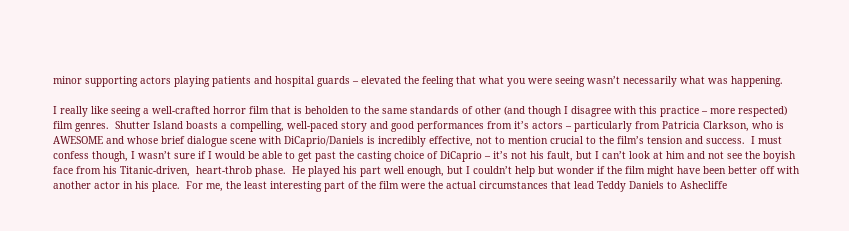minor supporting actors playing patients and hospital guards – elevated the feeling that what you were seeing wasn’t necessarily what was happening.

I really like seeing a well-crafted horror film that is beholden to the same standards of other (and though I disagree with this practice – more respected) film genres.  Shutter Island boasts a compelling, well-paced story and good performances from it’s actors – particularly from Patricia Clarkson, who is AWESOME and whose brief dialogue scene with DiCaprio/Daniels is incredibly effective, not to mention crucial to the film’s tension and success.  I must confess though, I wasn’t sure if I would be able to get past the casting choice of DiCaprio – it’s not his fault, but I can’t look at him and not see the boyish face from his Titanic-driven,  heart-throb phase.  He played his part well enough, but I couldn’t help but wonder if the film might have been better off with another actor in his place.  For me, the least interesting part of the film were the actual circumstances that lead Teddy Daniels to Ashecliffe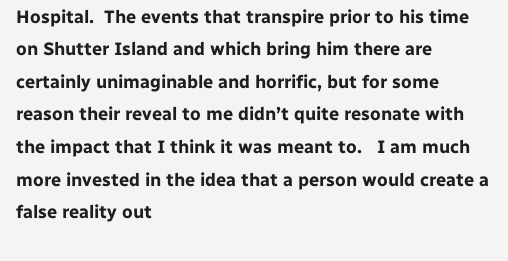Hospital.  The events that transpire prior to his time on Shutter Island and which bring him there are certainly unimaginable and horrific, but for some reason their reveal to me didn’t quite resonate with the impact that I think it was meant to.   I am much more invested in the idea that a person would create a false reality out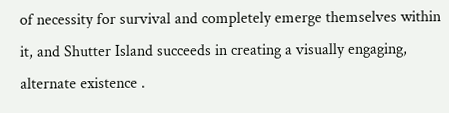of necessity for survival and completely emerge themselves within it, and Shutter Island succeeds in creating a visually engaging, alternate existence .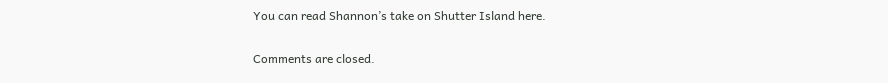You can read Shannon’s take on Shutter Island here.


Comments are closed.